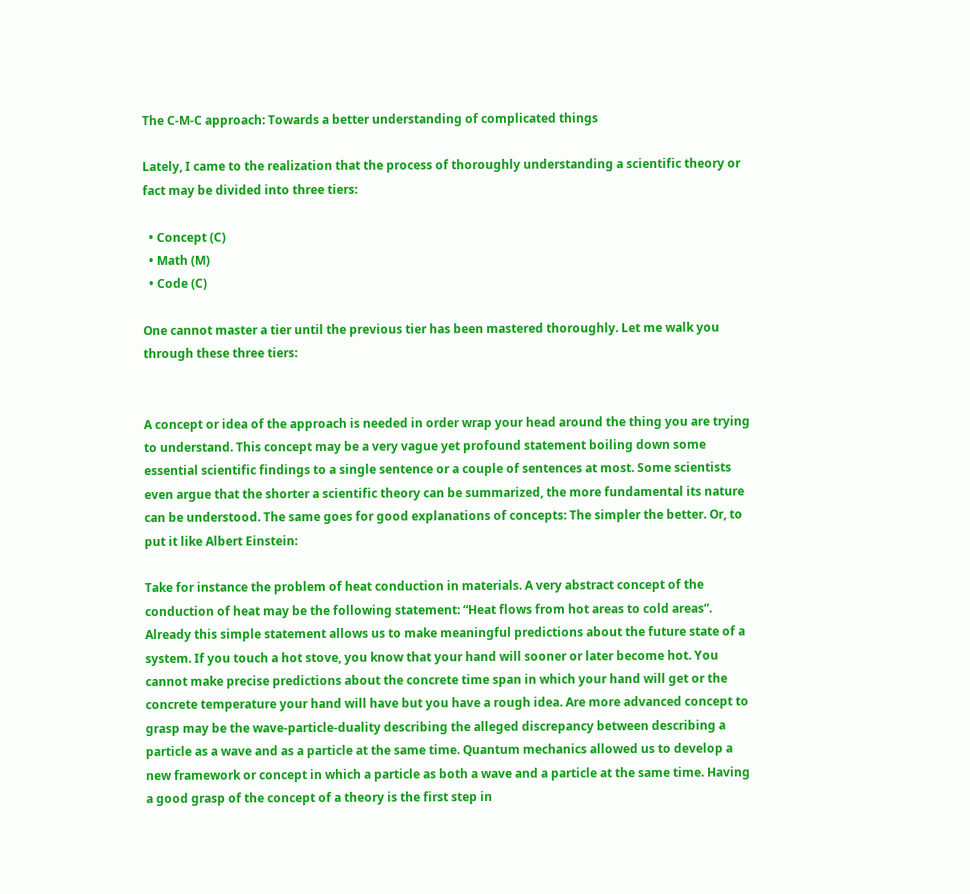The C-M-C approach: Towards a better understanding of complicated things

Lately, I came to the realization that the process of thoroughly understanding a scientific theory or fact may be divided into three tiers:

  • Concept (C)
  • Math (M)
  • Code (C)

One cannot master a tier until the previous tier has been mastered thoroughly. Let me walk you through these three tiers:


A concept or idea of the approach is needed in order wrap your head around the thing you are trying to understand. This concept may be a very vague yet profound statement boiling down some essential scientific findings to a single sentence or a couple of sentences at most. Some scientists even argue that the shorter a scientific theory can be summarized, the more fundamental its nature can be understood. The same goes for good explanations of concepts: The simpler the better. Or, to put it like Albert Einstein:

Take for instance the problem of heat conduction in materials. A very abstract concept of the conduction of heat may be the following statement: “Heat flows from hot areas to cold areas”. Already this simple statement allows us to make meaningful predictions about the future state of a system. If you touch a hot stove, you know that your hand will sooner or later become hot. You cannot make precise predictions about the concrete time span in which your hand will get or the concrete temperature your hand will have but you have a rough idea. Are more advanced concept to grasp may be the wave-particle-duality describing the alleged discrepancy between describing a particle as a wave and as a particle at the same time. Quantum mechanics allowed us to develop a new framework or concept in which a particle as both a wave and a particle at the same time. Having a good grasp of the concept of a theory is the first step in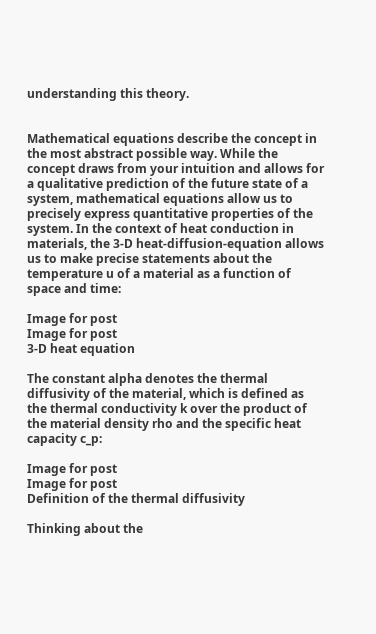understanding this theory.


Mathematical equations describe the concept in the most abstract possible way. While the concept draws from your intuition and allows for a qualitative prediction of the future state of a system, mathematical equations allow us to precisely express quantitative properties of the system. In the context of heat conduction in materials, the 3-D heat-diffusion-equation allows us to make precise statements about the temperature u of a material as a function of space and time:

Image for post
Image for post
3-D heat equation

The constant alpha denotes the thermal diffusivity of the material, which is defined as the thermal conductivity k over the product of the material density rho and the specific heat capacity c_p:

Image for post
Image for post
Definition of the thermal diffusivity

Thinking about the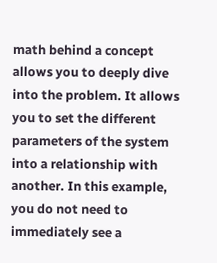math behind a concept allows you to deeply dive into the problem. It allows you to set the different parameters of the system into a relationship with another. In this example, you do not need to immediately see a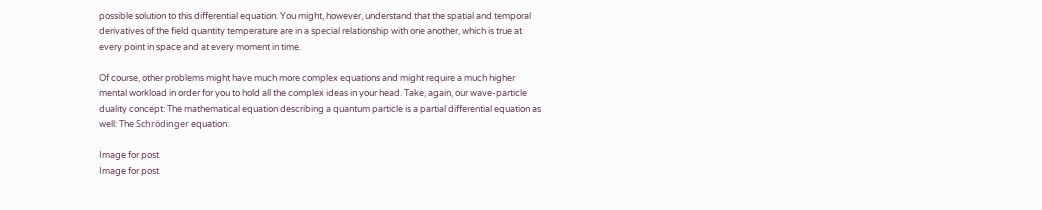possible solution to this differential equation. You might, however, understand that the spatial and temporal derivatives of the field quantity temperature are in a special relationship with one another, which is true at every point in space and at every moment in time.

Of course, other problems might have much more complex equations and might require a much higher mental workload in order for you to hold all the complex ideas in your head. Take, again, our wave-particle duality concept: The mathematical equation describing a quantum particle is a partial differential equation as well: The Schrödinger equation:

Image for post
Image for post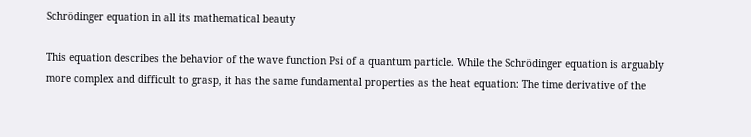Schrödinger equation in all its mathematical beauty

This equation describes the behavior of the wave function Psi of a quantum particle. While the Schrödinger equation is arguably more complex and difficult to grasp, it has the same fundamental properties as the heat equation: The time derivative of the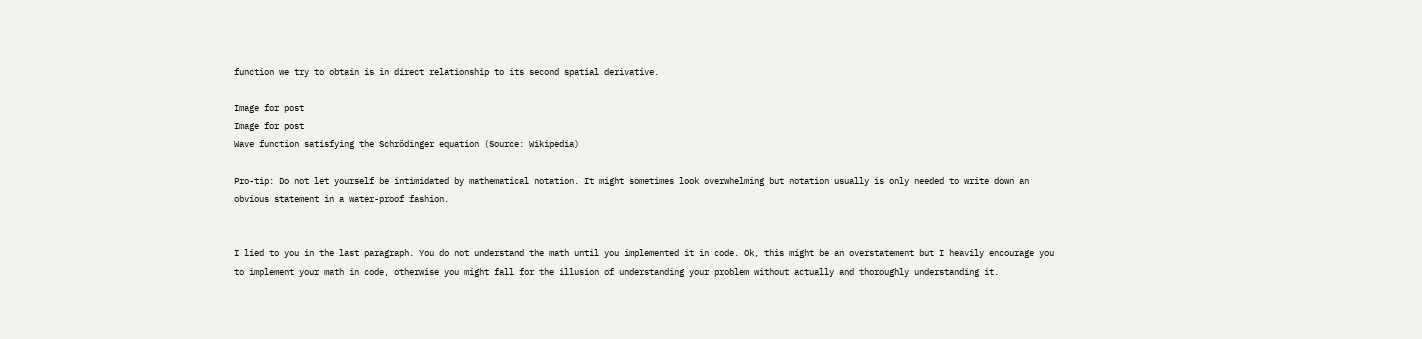function we try to obtain is in direct relationship to its second spatial derivative.

Image for post
Image for post
Wave function satisfying the Schrödinger equation (Source: Wikipedia)

Pro-tip: Do not let yourself be intimidated by mathematical notation. It might sometimes look overwhelming but notation usually is only needed to write down an obvious statement in a water-proof fashion.


I lied to you in the last paragraph. You do not understand the math until you implemented it in code. Ok, this might be an overstatement but I heavily encourage you to implement your math in code, otherwise you might fall for the illusion of understanding your problem without actually and thoroughly understanding it.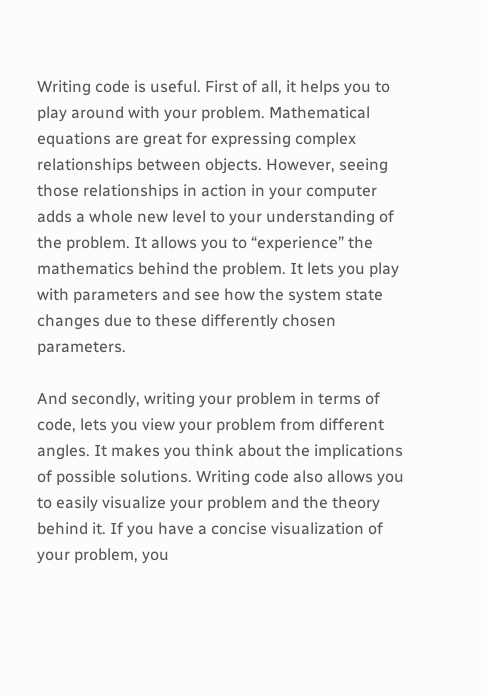Writing code is useful. First of all, it helps you to play around with your problem. Mathematical equations are great for expressing complex relationships between objects. However, seeing those relationships in action in your computer adds a whole new level to your understanding of the problem. It allows you to “experience” the mathematics behind the problem. It lets you play with parameters and see how the system state changes due to these differently chosen parameters.

And secondly, writing your problem in terms of code, lets you view your problem from different angles. It makes you think about the implications of possible solutions. Writing code also allows you to easily visualize your problem and the theory behind it. If you have a concise visualization of your problem, you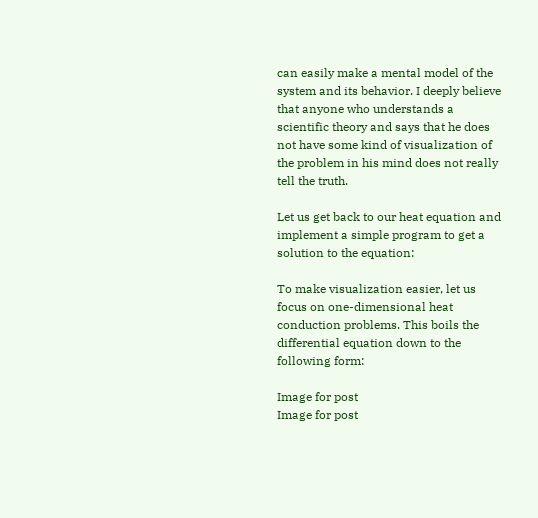can easily make a mental model of the system and its behavior. I deeply believe that anyone who understands a scientific theory and says that he does not have some kind of visualization of the problem in his mind does not really tell the truth.

Let us get back to our heat equation and implement a simple program to get a solution to the equation:

To make visualization easier, let us focus on one-dimensional heat conduction problems. This boils the differential equation down to the following form:

Image for post
Image for post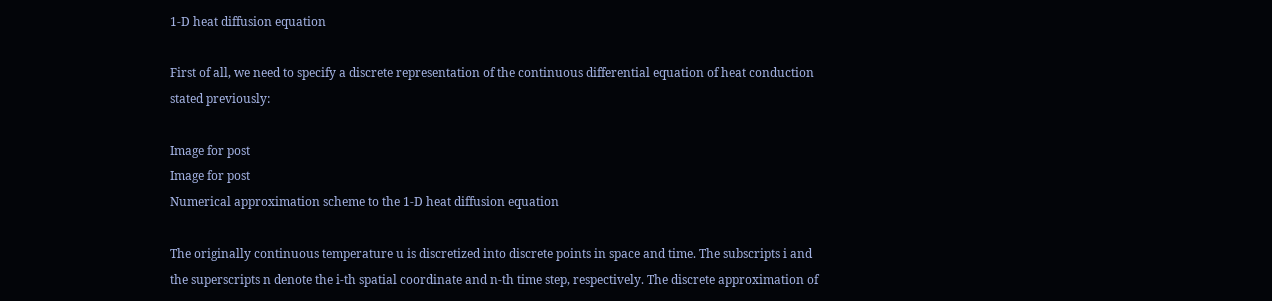1-D heat diffusion equation

First of all, we need to specify a discrete representation of the continuous differential equation of heat conduction stated previously:

Image for post
Image for post
Numerical approximation scheme to the 1-D heat diffusion equation

The originally continuous temperature u is discretized into discrete points in space and time. The subscripts i and the superscripts n denote the i-th spatial coordinate and n-th time step, respectively. The discrete approximation of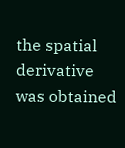the spatial derivative was obtained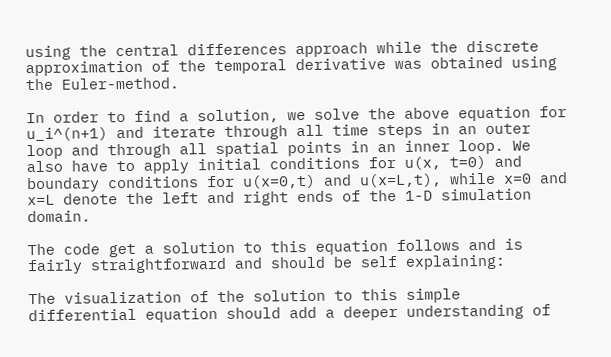using the central differences approach while the discrete approximation of the temporal derivative was obtained using the Euler-method.

In order to find a solution, we solve the above equation for u_i^(n+1) and iterate through all time steps in an outer loop and through all spatial points in an inner loop. We also have to apply initial conditions for u(x, t=0) and boundary conditions for u(x=0,t) and u(x=L,t), while x=0 and x=L denote the left and right ends of the 1-D simulation domain.

The code get a solution to this equation follows and is fairly straightforward and should be self explaining:

The visualization of the solution to this simple differential equation should add a deeper understanding of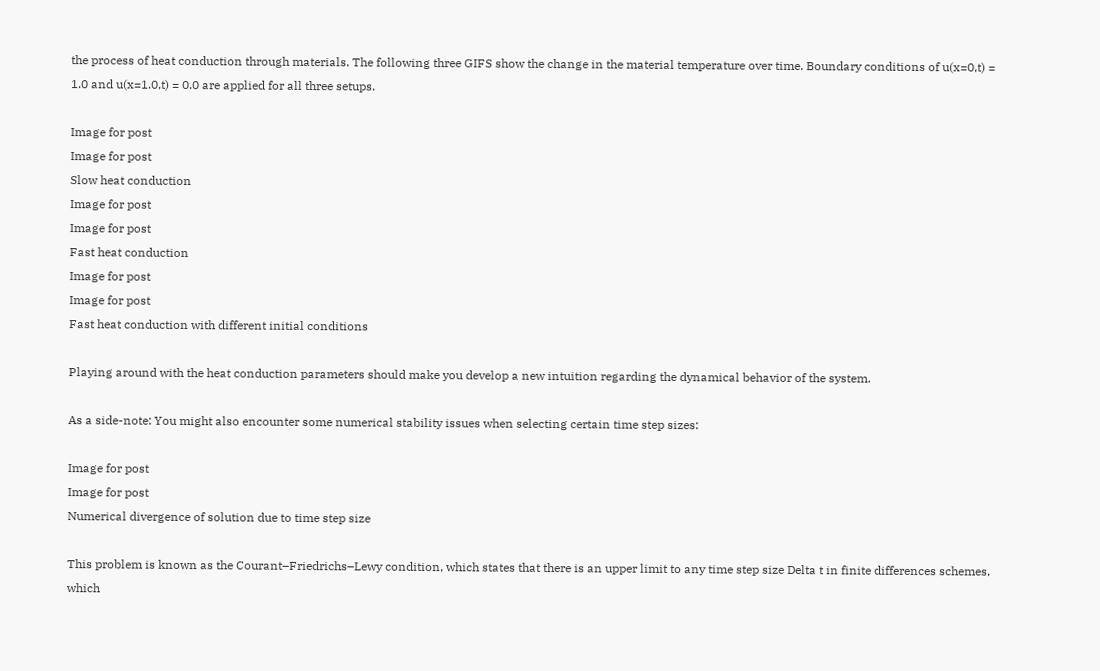the process of heat conduction through materials. The following three GIFS show the change in the material temperature over time. Boundary conditions of u(x=0,t) = 1.0 and u(x=1.0,t) = 0.0 are applied for all three setups.

Image for post
Image for post
Slow heat conduction
Image for post
Image for post
Fast heat conduction
Image for post
Image for post
Fast heat conduction with different initial conditions

Playing around with the heat conduction parameters should make you develop a new intuition regarding the dynamical behavior of the system.

As a side-note: You might also encounter some numerical stability issues when selecting certain time step sizes:

Image for post
Image for post
Numerical divergence of solution due to time step size

This problem is known as the Courant–Friedrichs–Lewy condition, which states that there is an upper limit to any time step size Delta t in finite differences schemes, which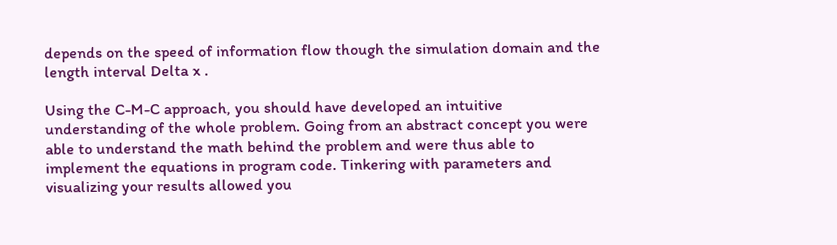depends on the speed of information flow though the simulation domain and the length interval Delta x .

Using the C-M-C approach, you should have developed an intuitive understanding of the whole problem. Going from an abstract concept you were able to understand the math behind the problem and were thus able to implement the equations in program code. Tinkering with parameters and visualizing your results allowed you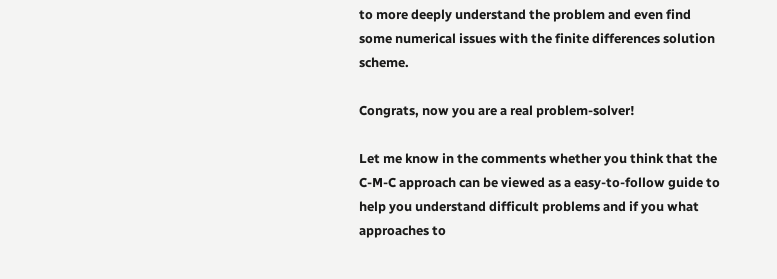to more deeply understand the problem and even find some numerical issues with the finite differences solution scheme.

Congrats, now you are a real problem-solver!

Let me know in the comments whether you think that the C-M-C approach can be viewed as a easy-to-follow guide to help you understand difficult problems and if you what approaches to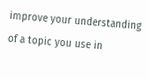improve your understanding of a topic you use in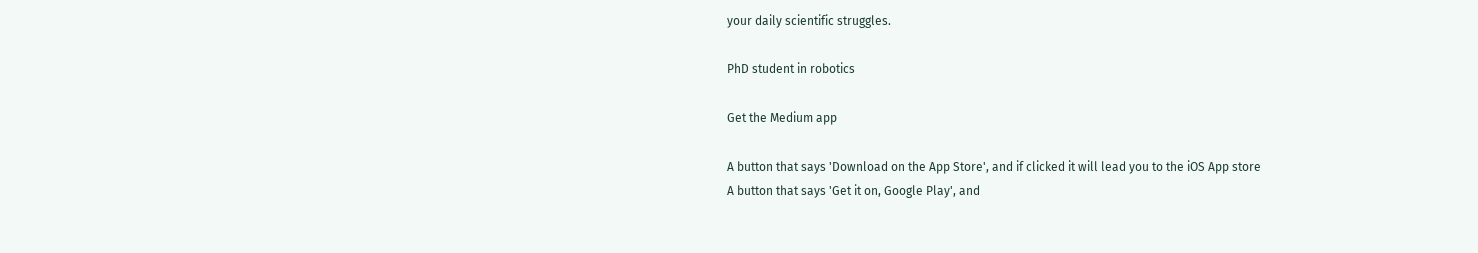your daily scientific struggles.

PhD student in robotics

Get the Medium app

A button that says 'Download on the App Store', and if clicked it will lead you to the iOS App store
A button that says 'Get it on, Google Play', and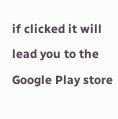if clicked it will lead you to the Google Play store